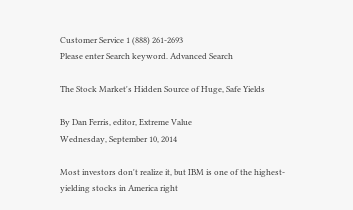Customer Service 1 (888) 261-2693
Please enter Search keyword. Advanced Search

The Stock Market's Hidden Source of Huge, Safe Yields

By Dan Ferris, editor, Extreme Value
Wednesday, September 10, 2014

Most investors don't realize it, but IBM is one of the highest-yielding stocks in America right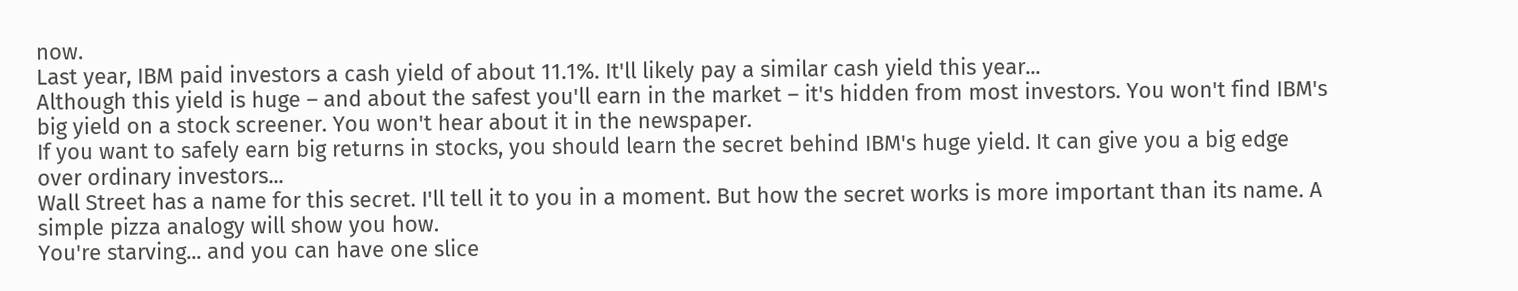now.
Last year, IBM paid investors a cash yield of about 11.1%. It'll likely pay a similar cash yield this year...
Although this yield is huge – and about the safest you'll earn in the market – it's hidden from most investors. You won't find IBM's big yield on a stock screener. You won't hear about it in the newspaper.
If you want to safely earn big returns in stocks, you should learn the secret behind IBM's huge yield. It can give you a big edge over ordinary investors...
Wall Street has a name for this secret. I'll tell it to you in a moment. But how the secret works is more important than its name. A simple pizza analogy will show you how.
You're starving... and you can have one slice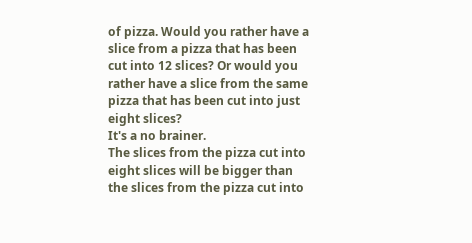of pizza. Would you rather have a slice from a pizza that has been cut into 12 slices? Or would you rather have a slice from the same pizza that has been cut into just eight slices?
It's a no brainer.
The slices from the pizza cut into eight slices will be bigger than the slices from the pizza cut into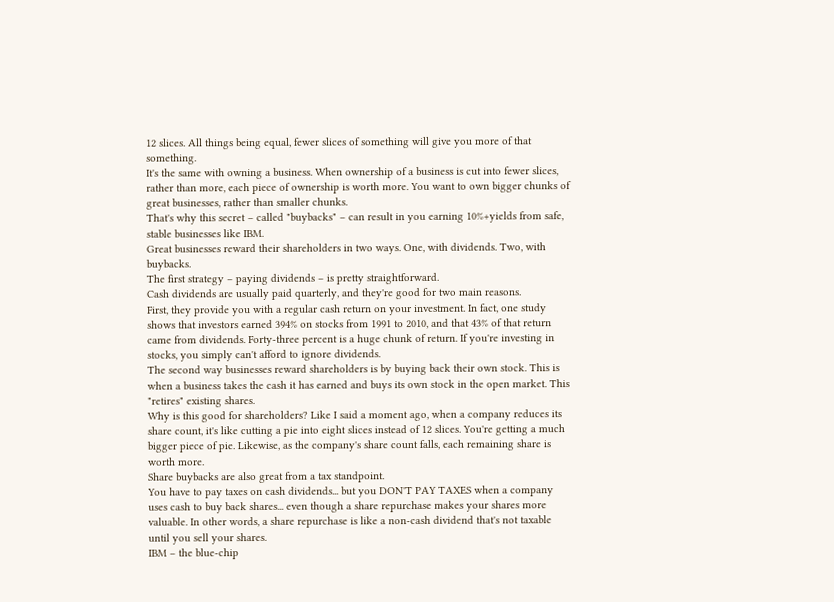12 slices. All things being equal, fewer slices of something will give you more of that something.
It's the same with owning a business. When ownership of a business is cut into fewer slices, rather than more, each piece of ownership is worth more. You want to own bigger chunks of great businesses, rather than smaller chunks.
That's why this secret – called "buybacks" – can result in you earning 10%+yields from safe, stable businesses like IBM.
Great businesses reward their shareholders in two ways. One, with dividends. Two, with buybacks.
The first strategy – paying dividends – is pretty straightforward.
Cash dividends are usually paid quarterly, and they're good for two main reasons.
First, they provide you with a regular cash return on your investment. In fact, one study shows that investors earned 394% on stocks from 1991 to 2010, and that 43% of that return came from dividends. Forty-three percent is a huge chunk of return. If you're investing in stocks, you simply can't afford to ignore dividends.
The second way businesses reward shareholders is by buying back their own stock. This is when a business takes the cash it has earned and buys its own stock in the open market. This "retires" existing shares.
Why is this good for shareholders? Like I said a moment ago, when a company reduces its share count, it's like cutting a pie into eight slices instead of 12 slices. You're getting a much bigger piece of pie. Likewise, as the company's share count falls, each remaining share is worth more.
Share buybacks are also great from a tax standpoint.
You have to pay taxes on cash dividends... but you DON'T PAY TAXES when a company uses cash to buy back shares... even though a share repurchase makes your shares more valuable. In other words, a share repurchase is like a non-cash dividend that's not taxable until you sell your shares.
IBM – the blue-chip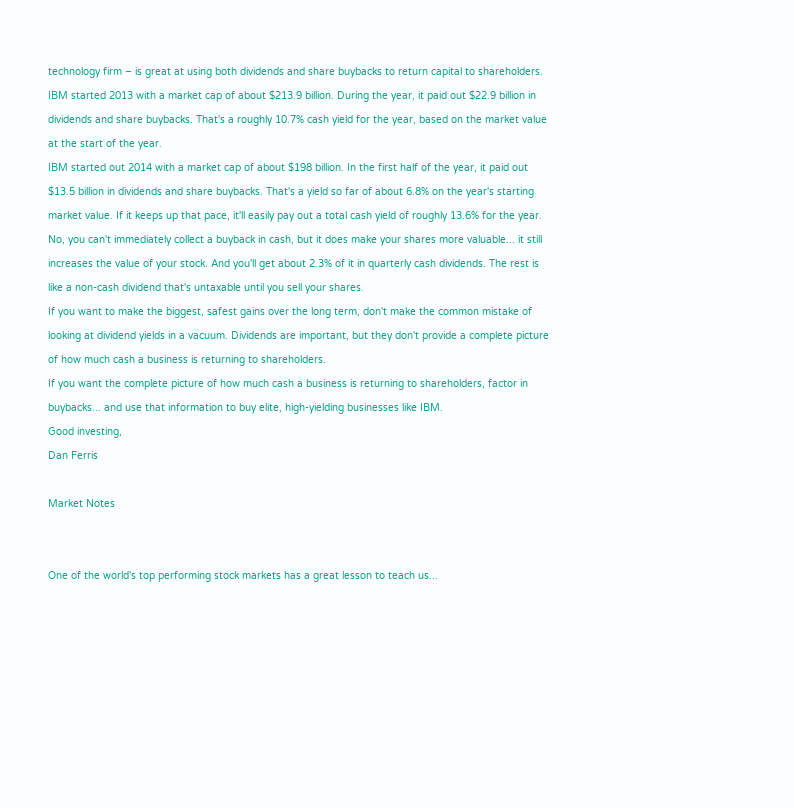technology firm – is great at using both dividends and share buybacks to return capital to shareholders.
IBM started 2013 with a market cap of about $213.9 billion. During the year, it paid out $22.9 billion in dividends and share buybacks. That's a roughly 10.7% cash yield for the year, based on the market value at the start of the year.
IBM started out 2014 with a market cap of about $198 billion. In the first half of the year, it paid out $13.5 billion in dividends and share buybacks. That's a yield so far of about 6.8% on the year's starting market value. If it keeps up that pace, it'll easily pay out a total cash yield of roughly 13.6% for the year.
No, you can't immediately collect a buyback in cash, but it does make your shares more valuable... it still increases the value of your stock. And you'll get about 2.3% of it in quarterly cash dividends. The rest is like a non-cash dividend that's untaxable until you sell your shares.
If you want to make the biggest, safest gains over the long term, don't make the common mistake of looking at dividend yields in a vacuum. Dividends are important, but they don't provide a complete picture of how much cash a business is returning to shareholders.
If you want the complete picture of how much cash a business is returning to shareholders, factor in buybacks... and use that information to buy elite, high-yielding businesses like IBM.
Good investing,
Dan Ferris

Market Notes


One of the world's top performing stock markets has a great lesson to teach us...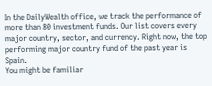In the DailyWealth office, we track the performance of more than 80 investment funds. Our list covers every major country, sector, and currency. Right now, the top performing major country fund of the past year is Spain.
You might be familiar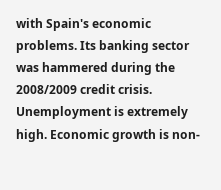with Spain's economic problems. Its banking sector was hammered during the 2008/2009 credit crisis. Unemployment is extremely high. Economic growth is non-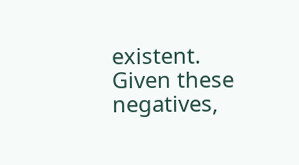existent.
Given these negatives,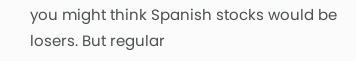you might think Spanish stocks would be losers. But regular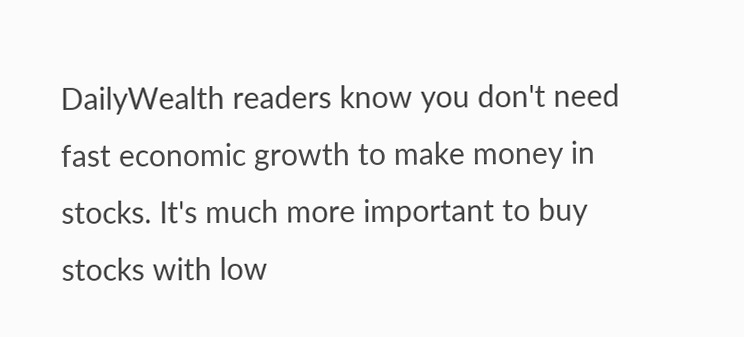DailyWealth readers know you don't need fast economic growth to make money in stocks. It's much more important to buy stocks with low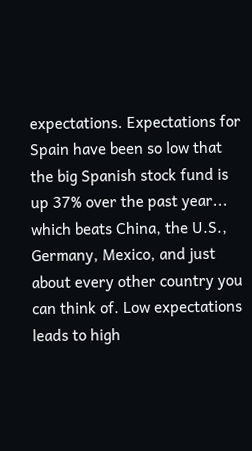expectations. Expectations for Spain have been so low that the big Spanish stock fund is up 37% over the past year... which beats China, the U.S., Germany, Mexico, and just about every other country you can think of. Low expectations leads to high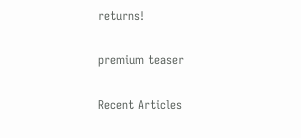returns!

premium teaser

Recent Articles